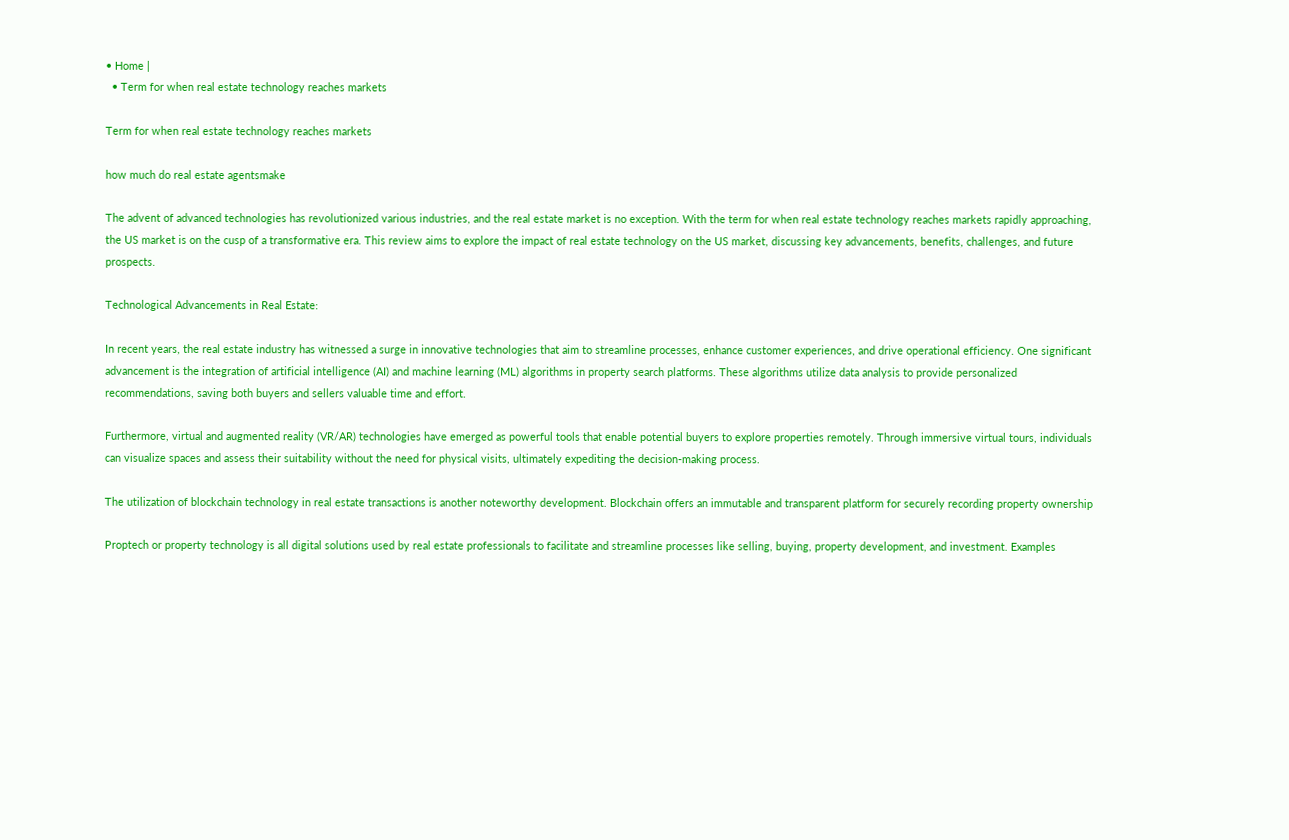• Home |
  • Term for when real estate technology reaches markets

Term for when real estate technology reaches markets

how much do real estate agentsmake

The advent of advanced technologies has revolutionized various industries, and the real estate market is no exception. With the term for when real estate technology reaches markets rapidly approaching, the US market is on the cusp of a transformative era. This review aims to explore the impact of real estate technology on the US market, discussing key advancements, benefits, challenges, and future prospects.

Technological Advancements in Real Estate:

In recent years, the real estate industry has witnessed a surge in innovative technologies that aim to streamline processes, enhance customer experiences, and drive operational efficiency. One significant advancement is the integration of artificial intelligence (AI) and machine learning (ML) algorithms in property search platforms. These algorithms utilize data analysis to provide personalized recommendations, saving both buyers and sellers valuable time and effort.

Furthermore, virtual and augmented reality (VR/AR) technologies have emerged as powerful tools that enable potential buyers to explore properties remotely. Through immersive virtual tours, individuals can visualize spaces and assess their suitability without the need for physical visits, ultimately expediting the decision-making process.

The utilization of blockchain technology in real estate transactions is another noteworthy development. Blockchain offers an immutable and transparent platform for securely recording property ownership

Proptech or property technology is all digital solutions used by real estate professionals to facilitate and streamline processes like selling, buying, property development, and investment. Examples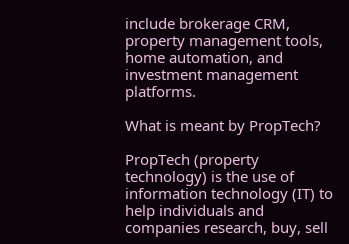include brokerage CRM, property management tools, home automation, and investment management platforms.

What is meant by PropTech?

PropTech (property technology) is the use of information technology (IT) to help individuals and companies research, buy, sell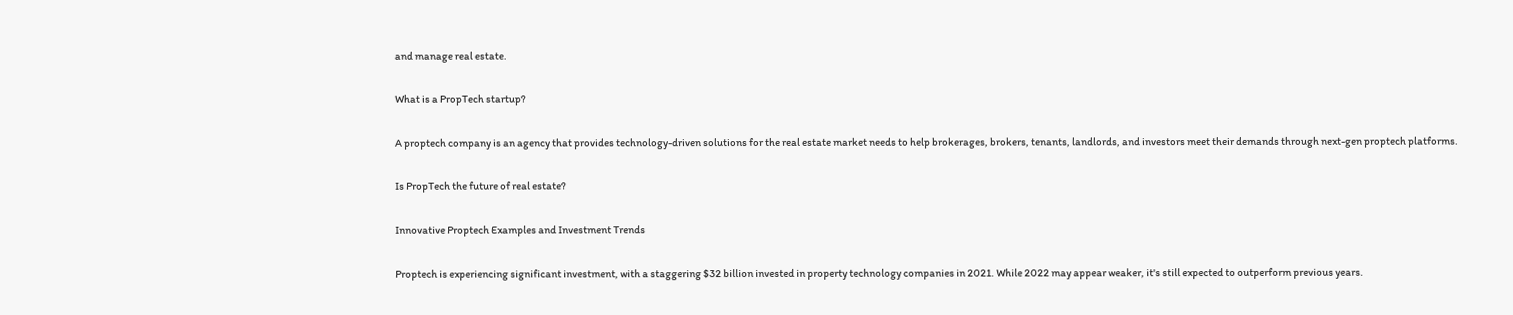and manage real estate.

What is a PropTech startup?

A proptech company is an agency that provides technology-driven solutions for the real estate market needs to help brokerages, brokers, tenants, landlords, and investors meet their demands through next-gen proptech platforms.

Is PropTech the future of real estate?

Innovative Proptech Examples and Investment Trends

Proptech is experiencing significant investment, with a staggering $32 billion invested in property technology companies in 2021. While 2022 may appear weaker, it's still expected to outperform previous years.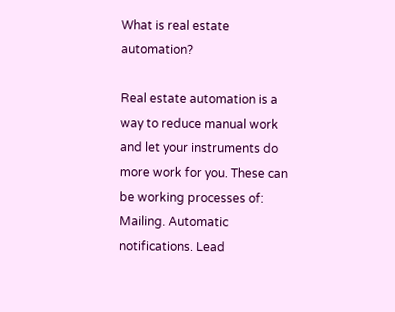What is real estate automation?

Real estate automation is a way to reduce manual work and let your instruments do more work for you. These can be working processes of: Mailing. Automatic notifications. Lead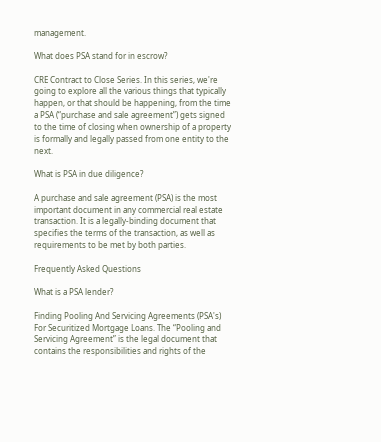management.

What does PSA stand for in escrow?

CRE Contract to Close Series. In this series, we're going to explore all the various things that typically happen, or that should be happening, from the time a PSA (“purchase and sale agreement”) gets signed to the time of closing when ownership of a property is formally and legally passed from one entity to the next.

What is PSA in due diligence?

A purchase and sale agreement (PSA) is the most important document in any commercial real estate transaction. It is a legally-binding document that specifies the terms of the transaction, as well as requirements to be met by both parties.

Frequently Asked Questions

What is a PSA lender?

Finding Pooling And Servicing Agreements (PSA's) For Securitized Mortgage Loans. The “Pooling and Servicing Agreement” is the legal document that contains the responsibilities and rights of the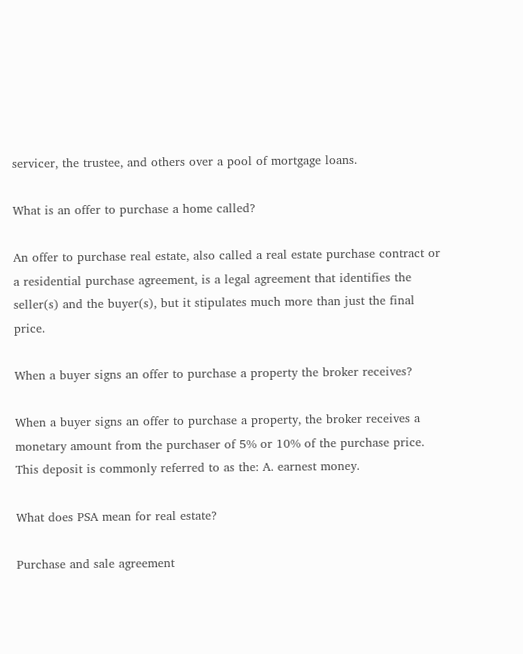servicer, the trustee, and others over a pool of mortgage loans.

What is an offer to purchase a home called?

An offer to purchase real estate, also called a real estate purchase contract or a residential purchase agreement, is a legal agreement that identifies the seller(s) and the buyer(s), but it stipulates much more than just the final price.

When a buyer signs an offer to purchase a property the broker receives?

When a buyer signs an offer to purchase a property, the broker receives a monetary amount from the purchaser of 5% or 10% of the purchase price. This deposit is commonly referred to as the: A. earnest money.

What does PSA mean for real estate?

Purchase and sale agreement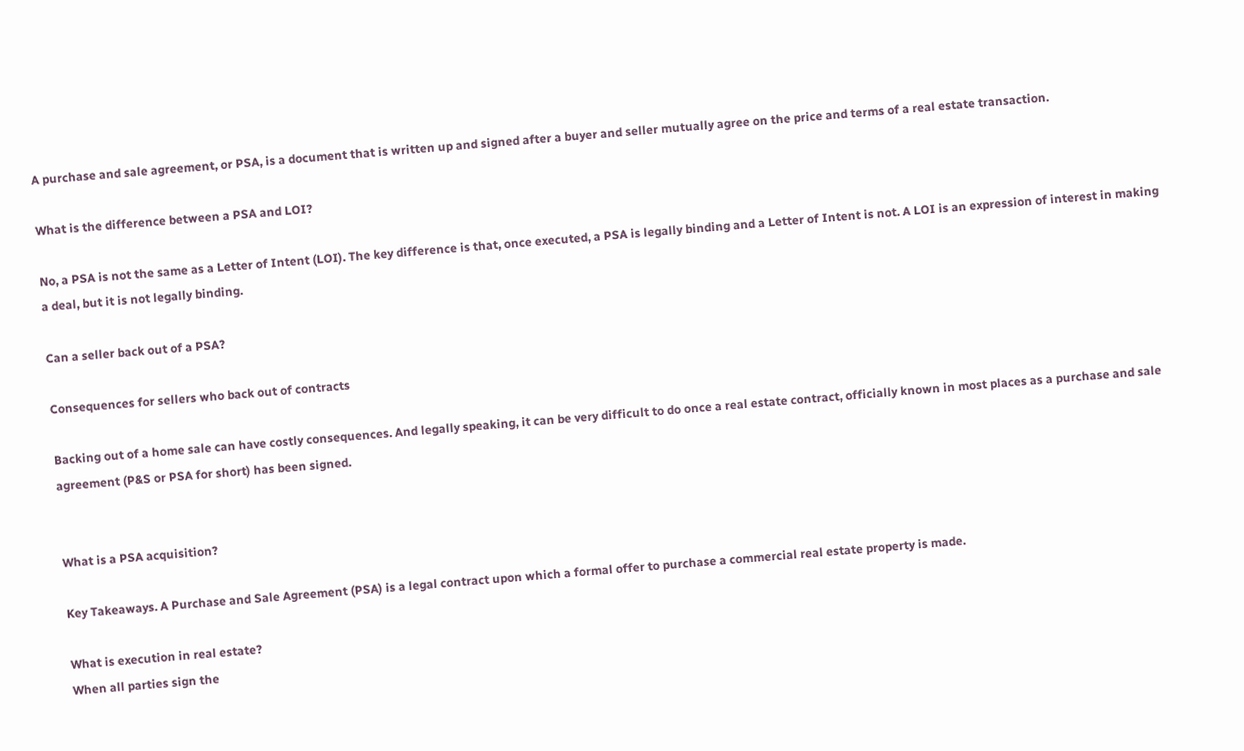A purchase and sale agreement, or PSA, is a document that is written up and signed after a buyer and seller mutually agree on the price and terms of a real estate transaction.

What is the difference between a PSA and LOI?

No, a PSA is not the same as a Letter of Intent (LOI). The key difference is that, once executed, a PSA is legally binding and a Letter of Intent is not. A LOI is an expression of interest in making a deal, but it is not legally binding.

Can a seller back out of a PSA?

Consequences for sellers who back out of contracts

Backing out of a home sale can have costly consequences. And legally speaking, it can be very difficult to do once a real estate contract, officially known in most places as a purchase and sale agreement (P&S or PSA for short) has been signed.


What is a PSA acquisition?

Key Takeaways. A Purchase and Sale Agreement (PSA) is a legal contract upon which a formal offer to purchase a commercial real estate property is made.

What is execution in real estate?
When all parties sign the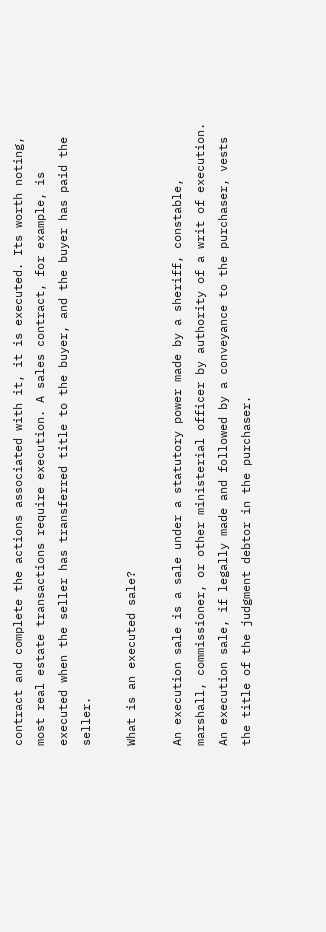contract and complete the actions associated with it, it is executed. Its worth noting, most real estate transactions require execution. A sales contract, for example, is executed when the seller has transferred title to the buyer, and the buyer has paid the seller.

What is an executed sale?

An execution sale is a sale under a statutory power made by a sheriff, constable, marshall, commissioner, or other ministerial officer by authority of a writ of execution. An execution sale, if legally made and followed by a conveyance to the purchaser, vests the title of the judgment debtor in the purchaser.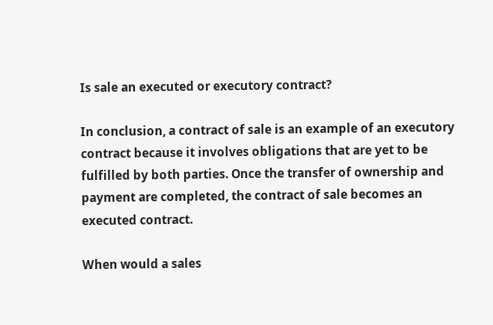Is sale an executed or executory contract?

In conclusion, a contract of sale is an example of an executory contract because it involves obligations that are yet to be fulfilled by both parties. Once the transfer of ownership and payment are completed, the contract of sale becomes an executed contract.

When would a sales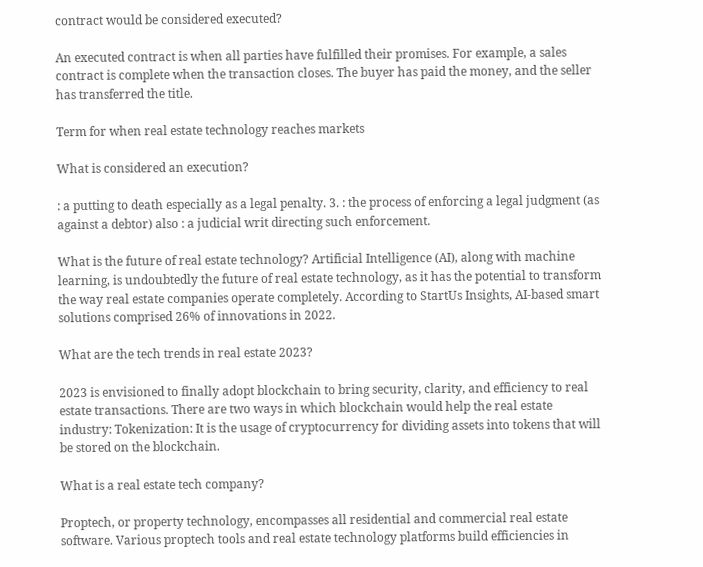contract would be considered executed?

An executed contract is when all parties have fulfilled their promises. For example, a sales contract is complete when the transaction closes. The buyer has paid the money, and the seller has transferred the title.

Term for when real estate technology reaches markets

What is considered an execution?

: a putting to death especially as a legal penalty. 3. : the process of enforcing a legal judgment (as against a debtor) also : a judicial writ directing such enforcement.

What is the future of real estate technology? Artificial Intelligence (AI), along with machine learning, is undoubtedly the future of real estate technology, as it has the potential to transform the way real estate companies operate completely. According to StartUs Insights, AI-based smart solutions comprised 26% of innovations in 2022.

What are the tech trends in real estate 2023?

2023 is envisioned to finally adopt blockchain to bring security, clarity, and efficiency to real estate transactions. There are two ways in which blockchain would help the real estate industry: Tokenization: It is the usage of cryptocurrency for dividing assets into tokens that will be stored on the blockchain.

What is a real estate tech company?

Proptech, or property technology, encompasses all residential and commercial real estate software. Various proptech tools and real estate technology platforms build efficiencies in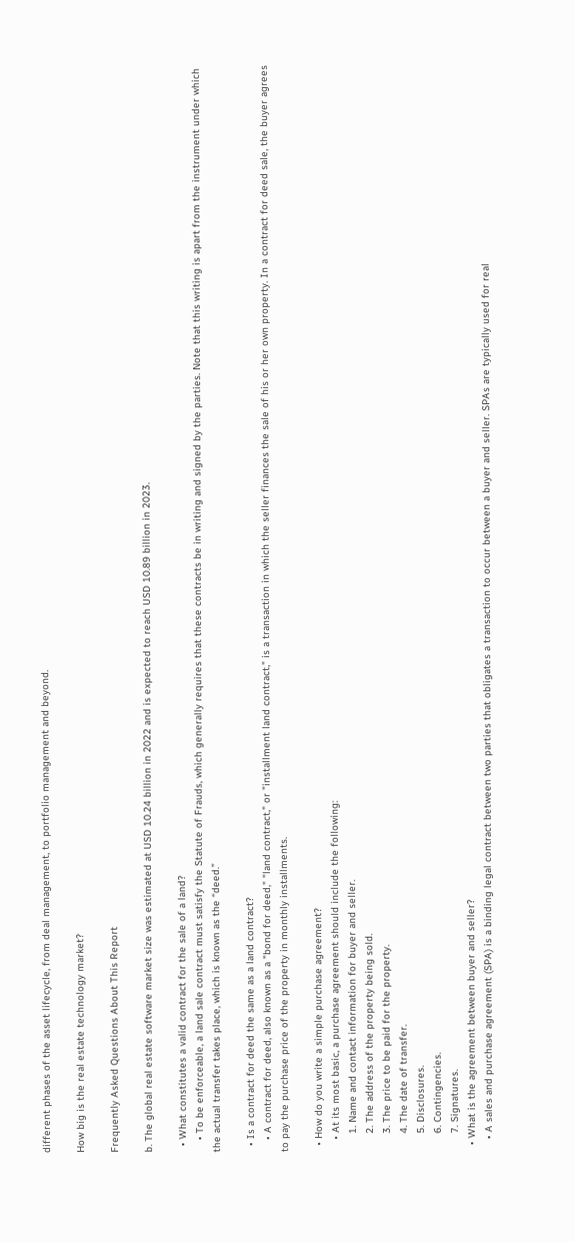different phases of the asset lifecycle, from deal management, to portfolio management and beyond.

How big is the real estate technology market?

Frequently Asked Questions About This Report

b. The global real estate software market size was estimated at USD 10.24 billion in 2022 and is expected to reach USD 10.89 billion in 2023.

  • What constitutes a valid contract for the sale of a land?
    • To be enforceable, a land sale contract must satisfy the Statute of Frauds, which generally requires that these contracts be in writing and signed by the parties. Note that this writing is apart from the instrument under which the actual transfer takes place, which is known as the “deed.”

  • Is a contract for deed the same as a land contract?
    • A contract for deed, also known as a "bond for deed," "land contract," or "installment land contract," is a transaction in which the seller finances the sale of his or her own property. In a contract for deed sale, the buyer agrees to pay the purchase price of the property in monthly installments.

  • How do you write a simple purchase agreement?
    • At its most basic, a purchase agreement should include the following:
      1. Name and contact information for buyer and seller.
      2. The address of the property being sold.
      3. The price to be paid for the property.
      4. The date of transfer.
      5. Disclosures.
      6. Contingencies.
      7. Signatures.
  • What is the agreement between buyer and seller?
    • A sales and purchase agreement (SPA) is a binding legal contract between two parties that obligates a transaction to occur between a buyer and seller. SPAs are typically used for real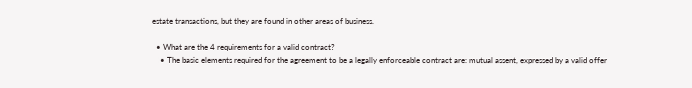estate transactions, but they are found in other areas of business.

  • What are the 4 requirements for a valid contract?
    • The basic elements required for the agreement to be a legally enforceable contract are: mutual assent, expressed by a valid offer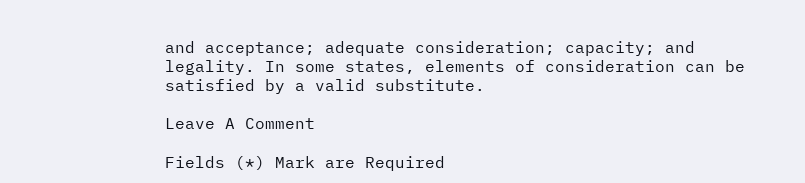and acceptance; adequate consideration; capacity; and legality. In some states, elements of consideration can be satisfied by a valid substitute.

Leave A Comment

Fields (*) Mark are Required